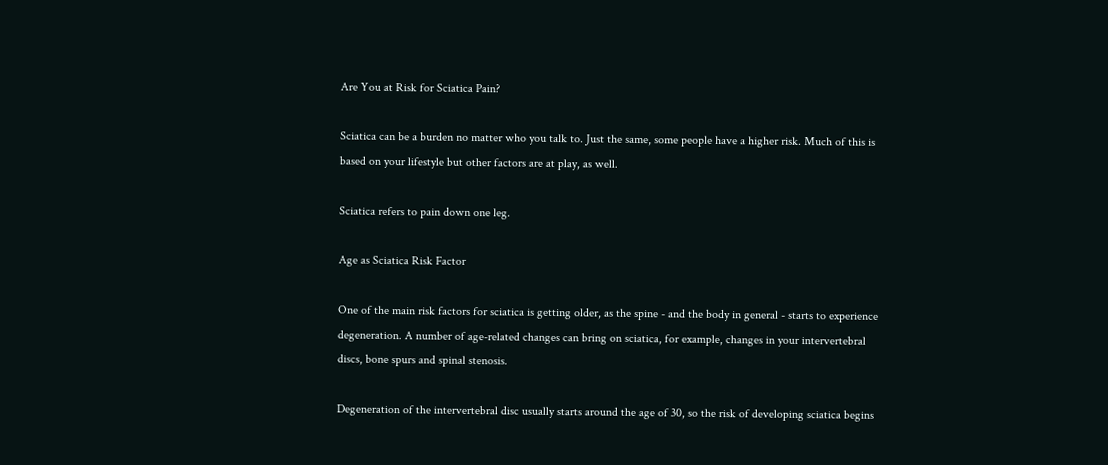Are You at Risk for Sciatica Pain?

Sciatica can be a burden no matter who you talk to. Just the same, some people have a higher risk. Much of this is based on your lifestyle but other factors are at play, as well.

Sciatica refers to pain down one leg.

Age as Sciatica Risk Factor

One of the main risk factors for sciatica is getting older, as the spine - and the body in general - starts to experience degeneration. A number of age-related changes can bring on sciatica, for example, changes in your intervertebral discs, bone spurs and spinal stenosis.

Degeneration of the intervertebral disc usually starts around the age of 30, so the risk of developing sciatica begins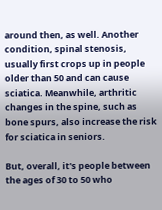around then, as well. Another condition, spinal stenosis, usually first crops up in people older than 50 and can cause sciatica. Meanwhile, arthritic changes in the spine, such as bone spurs, also increase the risk for sciatica in seniors.

But, overall, it's people between the ages of 30 to 50 who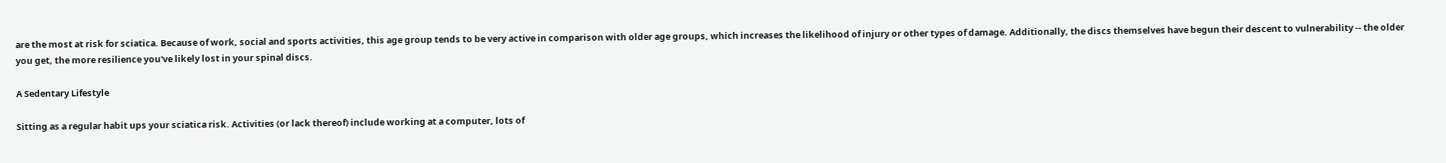are the most at risk for sciatica. Because of work, social and sports activities, this age group tends to be very active in comparison with older age groups, which increases the likelihood of injury or other types of damage. Additionally, the discs themselves have begun their descent to vulnerability -- the older you get, the more resilience you've likely lost in your spinal discs.

A Sedentary Lifestyle

Sitting as a regular habit ups your sciatica risk. Activities (or lack thereof) include working at a computer, lots of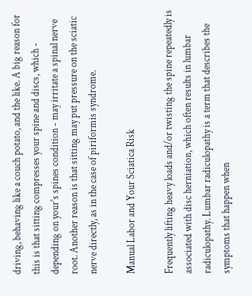driving, behaving like a couch potato, and the like. A big reason for this is that sitting compresses your spine and discs, which - depending on your's spines condition - may irritate a spinal nerve root. Another reason is that sitting may put pressure on the sciatic nerve directly, as in the case of piriformis syndrome.

Manual Labor and Your Sciatica Risk

Frequently lifting heavy loads and/or twisting the spine repeatedly is associated with disc herniation, which often results in lumbar radiculopathy. Lumbar radiculopathy is a term that describes the symptoms that happen when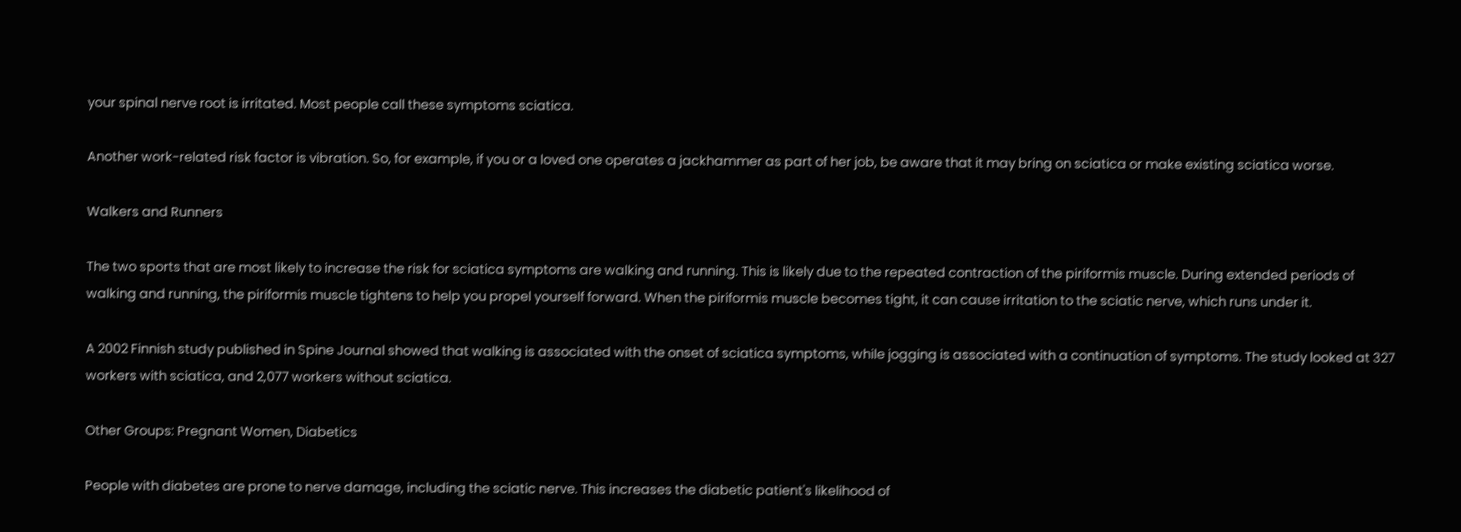your spinal nerve root is irritated. Most people call these symptoms sciatica.

Another work-related risk factor is vibration. So, for example, if you or a loved one operates a jackhammer as part of her job, be aware that it may bring on sciatica or make existing sciatica worse.

Walkers and Runners

The two sports that are most likely to increase the risk for sciatica symptoms are walking and running. This is likely due to the repeated contraction of the piriformis muscle. During extended periods of walking and running, the piriformis muscle tightens to help you propel yourself forward. When the piriformis muscle becomes tight, it can cause irritation to the sciatic nerve, which runs under it.

A 2002 Finnish study published in Spine Journal showed that walking is associated with the onset of sciatica symptoms, while jogging is associated with a continuation of symptoms. The study looked at 327 workers with sciatica, and 2,077 workers without sciatica.

Other Groups: Pregnant Women, Diabetics

People with diabetes are prone to nerve damage, including the sciatic nerve. This increases the diabetic patient's likelihood of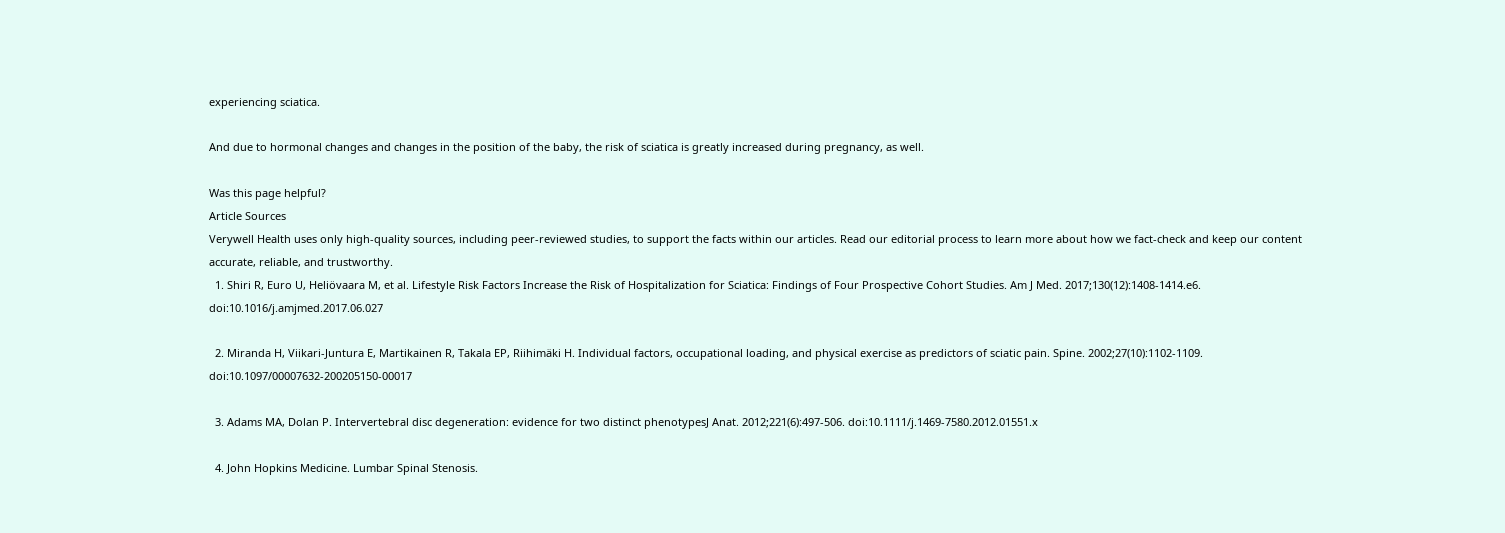experiencing sciatica.

And due to hormonal changes and changes in the position of the baby, the risk of sciatica is greatly increased during pregnancy, as well.

Was this page helpful?
Article Sources
Verywell Health uses only high-quality sources, including peer-reviewed studies, to support the facts within our articles. Read our editorial process to learn more about how we fact-check and keep our content accurate, reliable, and trustworthy.
  1. Shiri R, Euro U, Heliövaara M, et al. Lifestyle Risk Factors Increase the Risk of Hospitalization for Sciatica: Findings of Four Prospective Cohort Studies. Am J Med. 2017;130(12):1408-1414.e6. doi:10.1016/j.amjmed.2017.06.027

  2. Miranda H, Viikari-Juntura E, Martikainen R, Takala EP, Riihimäki H. Individual factors, occupational loading, and physical exercise as predictors of sciatic pain. Spine. 2002;27(10):1102-1109. doi:10.1097/00007632-200205150-00017

  3. Adams MA, Dolan P. Intervertebral disc degeneration: evidence for two distinct phenotypesJ Anat. 2012;221(6):497-506. doi:10.1111/j.1469-7580.2012.01551.x

  4. John Hopkins Medicine. Lumbar Spinal Stenosis.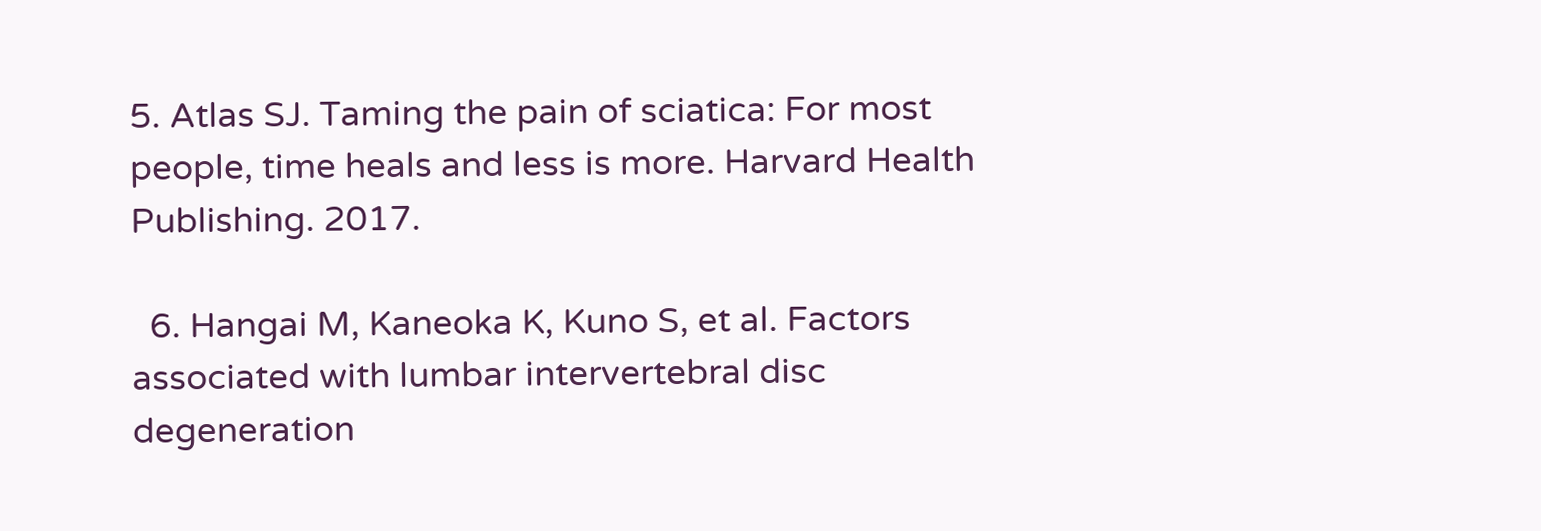5. Atlas SJ. Taming the pain of sciatica: For most people, time heals and less is more. Harvard Health Publishing. 2017.

  6. Hangai M, Kaneoka K, Kuno S, et al. Factors associated with lumbar intervertebral disc degeneration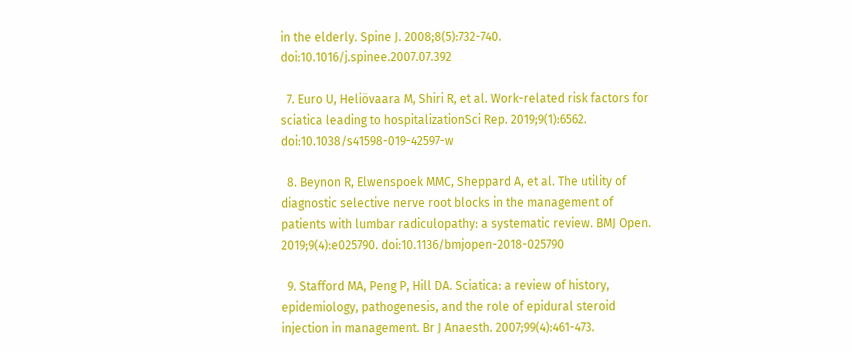in the elderly. Spine J. 2008;8(5):732-740. doi:10.1016/j.spinee.2007.07.392

  7. Euro U, Heliövaara M, Shiri R, et al. Work-related risk factors for sciatica leading to hospitalizationSci Rep. 2019;9(1):6562. doi:10.1038/s41598-019-42597-w

  8. Beynon R, Elwenspoek MMC, Sheppard A, et al. The utility of diagnostic selective nerve root blocks in the management of patients with lumbar radiculopathy: a systematic review. BMJ Open. 2019;9(4):e025790. doi:10.1136/bmjopen-2018-025790

  9. Stafford MA, Peng P, Hill DA. Sciatica: a review of history, epidemiology, pathogenesis, and the role of epidural steroid injection in management. Br J Anaesth. 2007;99(4):461-473.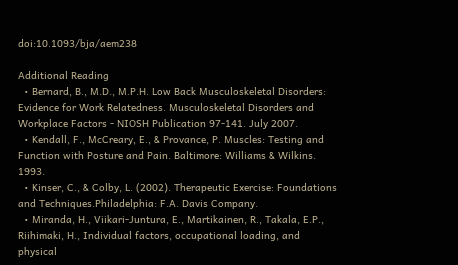doi:10.1093/bja/aem238

Additional Reading
  • Bernard, B., M.D., M.P.H. Low Back Musculoskeletal Disorders: Evidence for Work Relatedness. Musculoskeletal Disorders and Workplace Factors - NIOSH Publication 97-141. July 2007.
  • Kendall, F., McCreary, E., & Provance, P. Muscles: Testing and Function with Posture and Pain. Baltimore: Williams & Wilkins. 1993.
  • Kinser, C., & Colby, L. (2002). Therapeutic Exercise: Foundations and Techniques.Philadelphia: F.A. Davis Company.
  • Miranda, H., Viikari-Juntura, E., Martikainen, R., Takala, E.P., Riihimaki, H., Individual factors, occupational loading, and physical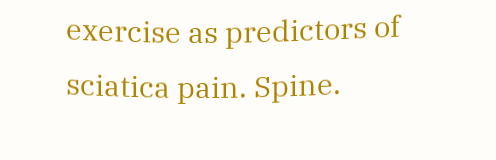exercise as predictors of sciatica pain. Spine.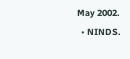May 2002.
  • NINDS.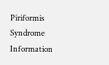Piriformis Syndrome Information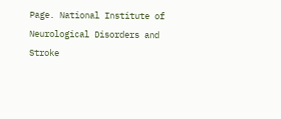Page. National Institute of Neurological Disorders and Stroke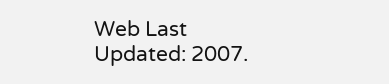Web Last Updated: 2007.